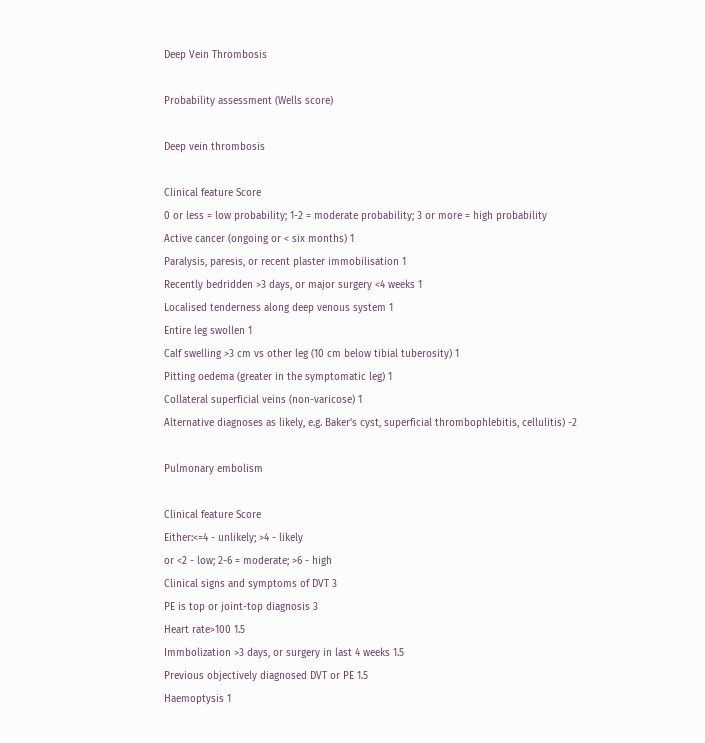Deep Vein Thrombosis

Probability assessment (Wells score)

Deep vein thrombosis

Clinical feature Score
0 or less = low probability; 1-2 = moderate probability; 3 or more = high probability
Active cancer (ongoing or < six months) 1
Paralysis, paresis, or recent plaster immobilisation 1
Recently bedridden >3 days, or major surgery <4 weeks 1
Localised tenderness along deep venous system 1
Entire leg swollen 1
Calf swelling >3 cm vs other leg (10 cm below tibial tuberosity) 1
Pitting oedema (greater in the symptomatic leg) 1
Collateral superficial veins (non-varicose) 1
Alternative diagnoses as likely, e.g. Baker's cyst, superficial thrombophlebitis, cellulitis) -2

Pulmonary embolism

Clinical feature Score
Either:<=4 - unlikely; >4 - likely
or <2 - low; 2-6 = moderate; >6 - high
Clinical signs and symptoms of DVT 3
PE is top or joint-top diagnosis 3
Heart rate>100 1.5
Immbolization >3 days, or surgery in last 4 weeks 1.5
Previous objectively diagnosed DVT or PE 1.5
Haemoptysis 1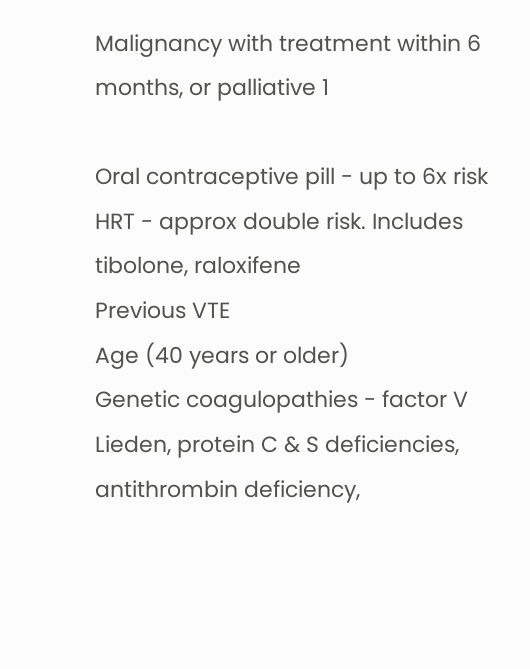Malignancy with treatment within 6 months, or palliative 1

Oral contraceptive pill - up to 6x risk
HRT - approx double risk. Includes tibolone, raloxifene
Previous VTE
Age (40 years or older)
Genetic coagulopathies - factor V Lieden, protein C & S deficiencies, antithrombin deficiency,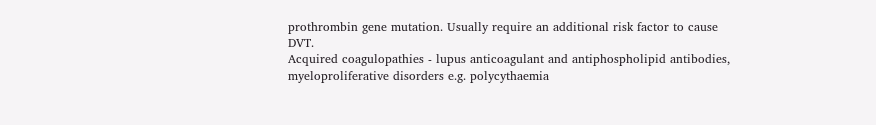prothrombin gene mutation. Usually require an additional risk factor to cause DVT.
Acquired coagulopathies - lupus anticoagulant and antiphospholipid antibodies, myeloproliferative disorders e.g. polycythaemia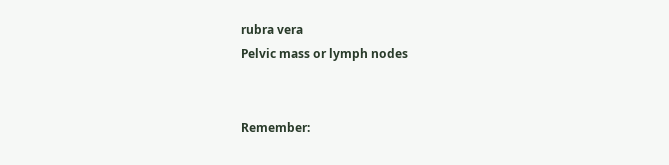rubra vera
Pelvic mass or lymph nodes


Remember: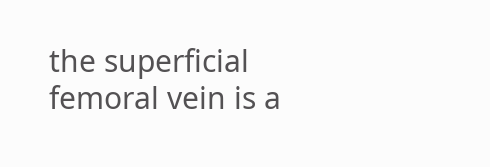the superficial femoral vein is a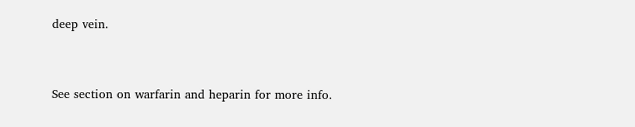deep vein.


See section on warfarin and heparin for more info.